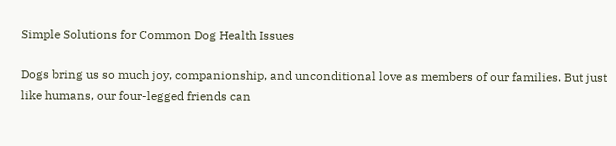Simple Solutions for Common Dog Health Issues

Dogs bring us so much joy, companionship, and unconditional love as members of our families. But just like humans, our four-legged friends can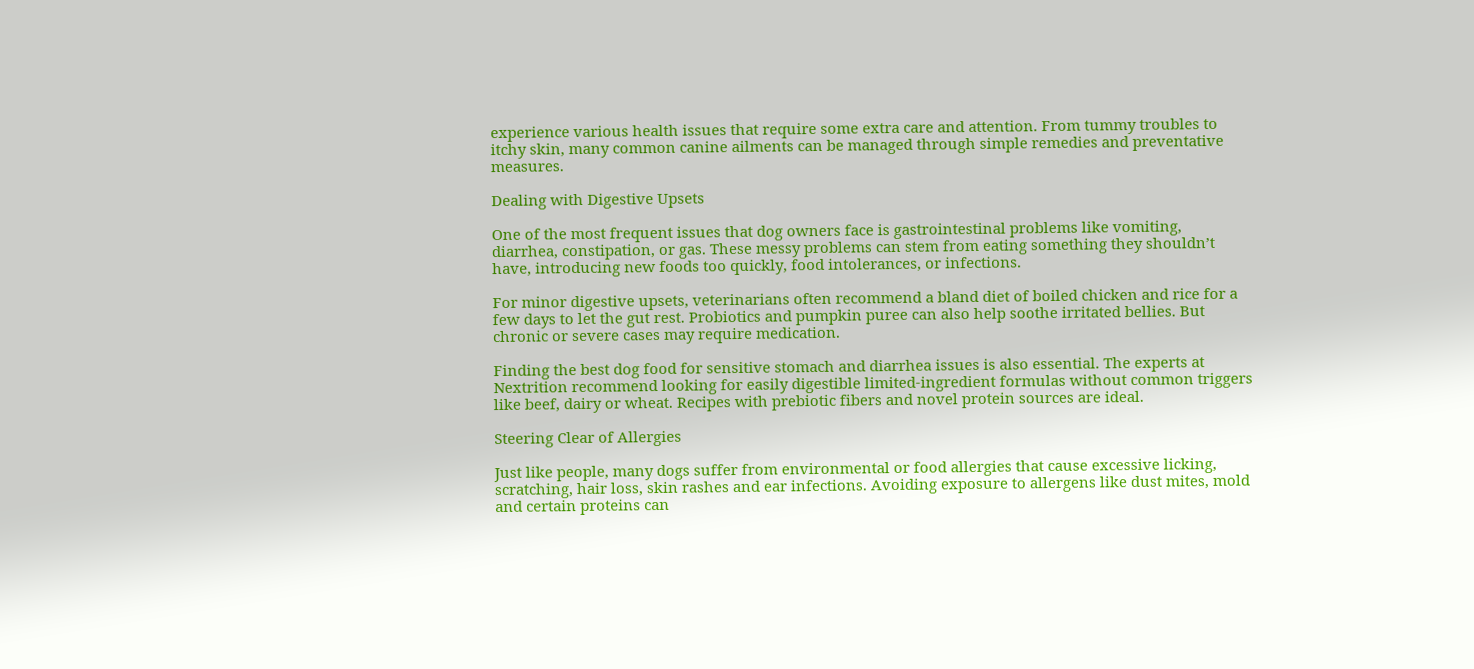experience various health issues that require some extra care and attention. From tummy troubles to itchy skin, many common canine ailments can be managed through simple remedies and preventative measures.

Dealing with Digestive Upsets

One of the most frequent issues that dog owners face is gastrointestinal problems like vomiting, diarrhea, constipation, or gas. These messy problems can stem from eating something they shouldn’t have, introducing new foods too quickly, food intolerances, or infections.

For minor digestive upsets, veterinarians often recommend a bland diet of boiled chicken and rice for a few days to let the gut rest. Probiotics and pumpkin puree can also help soothe irritated bellies. But chronic or severe cases may require medication.

Finding the best dog food for sensitive stomach and diarrhea issues is also essential. The experts at Nextrition recommend looking for easily digestible limited-ingredient formulas without common triggers like beef, dairy or wheat. Recipes with prebiotic fibers and novel protein sources are ideal.

Steering Clear of Allergies

Just like people, many dogs suffer from environmental or food allergies that cause excessive licking, scratching, hair loss, skin rashes and ear infections. Avoiding exposure to allergens like dust mites, mold and certain proteins can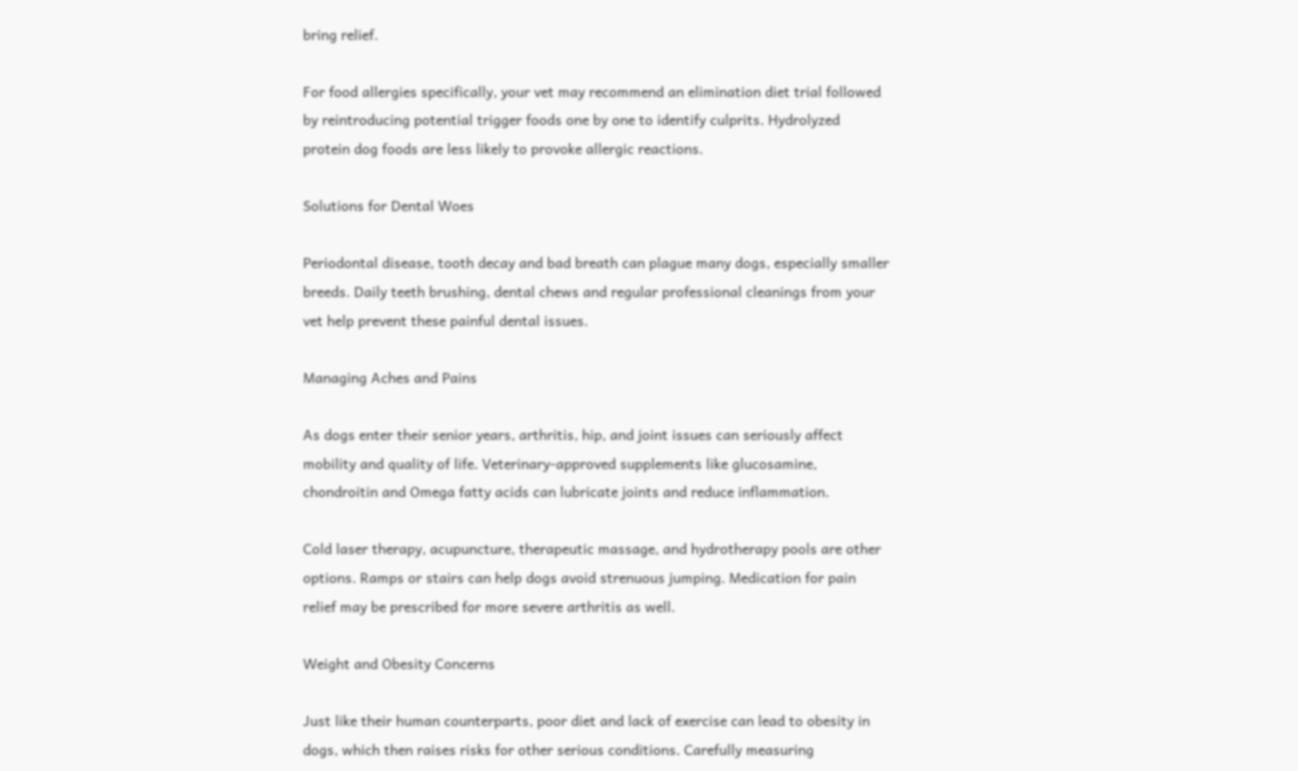bring relief.

For food allergies specifically, your vet may recommend an elimination diet trial followed by reintroducing potential trigger foods one by one to identify culprits. Hydrolyzed protein dog foods are less likely to provoke allergic reactions.

Solutions for Dental Woes

Periodontal disease, tooth decay and bad breath can plague many dogs, especially smaller breeds. Daily teeth brushing, dental chews and regular professional cleanings from your vet help prevent these painful dental issues.

Managing Aches and Pains

As dogs enter their senior years, arthritis, hip, and joint issues can seriously affect mobility and quality of life. Veterinary-approved supplements like glucosamine, chondroitin and Omega fatty acids can lubricate joints and reduce inflammation.

Cold laser therapy, acupuncture, therapeutic massage, and hydrotherapy pools are other options. Ramps or stairs can help dogs avoid strenuous jumping. Medication for pain relief may be prescribed for more severe arthritis as well.

Weight and Obesity Concerns

Just like their human counterparts, poor diet and lack of exercise can lead to obesity in dogs, which then raises risks for other serious conditions. Carefully measuring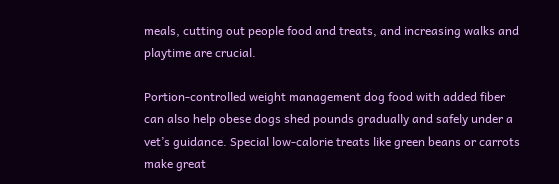meals, cutting out people food and treats, and increasing walks and playtime are crucial.

Portion-controlled weight management dog food with added fiber can also help obese dogs shed pounds gradually and safely under a vet’s guidance. Special low-calorie treats like green beans or carrots make great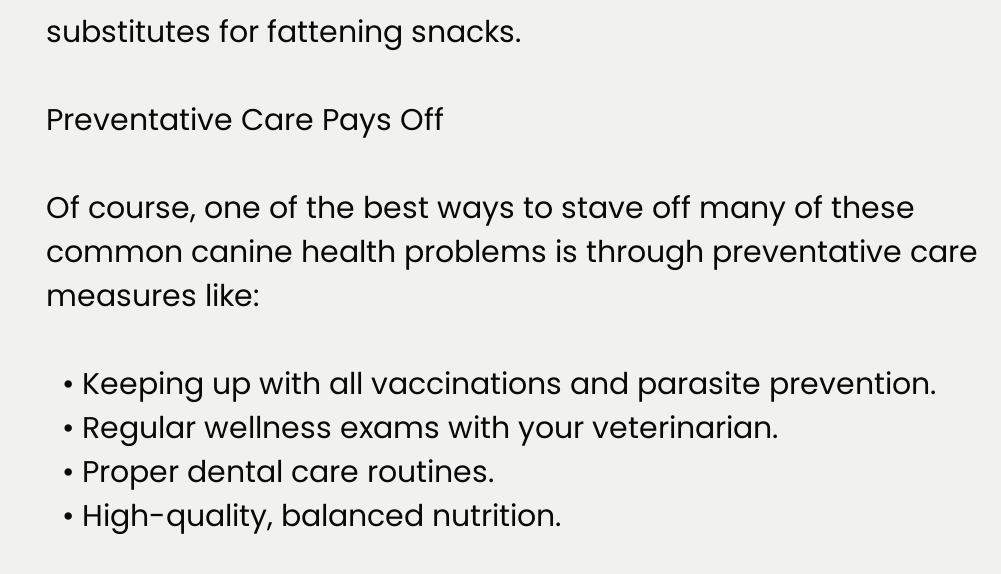substitutes for fattening snacks.

Preventative Care Pays Off

Of course, one of the best ways to stave off many of these common canine health problems is through preventative care measures like:

  • Keeping up with all vaccinations and parasite prevention.
  • Regular wellness exams with your veterinarian.
  • Proper dental care routines.
  • High-quality, balanced nutrition.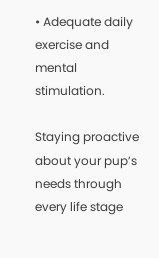• Adequate daily exercise and mental stimulation.

Staying proactive about your pup’s needs through every life stage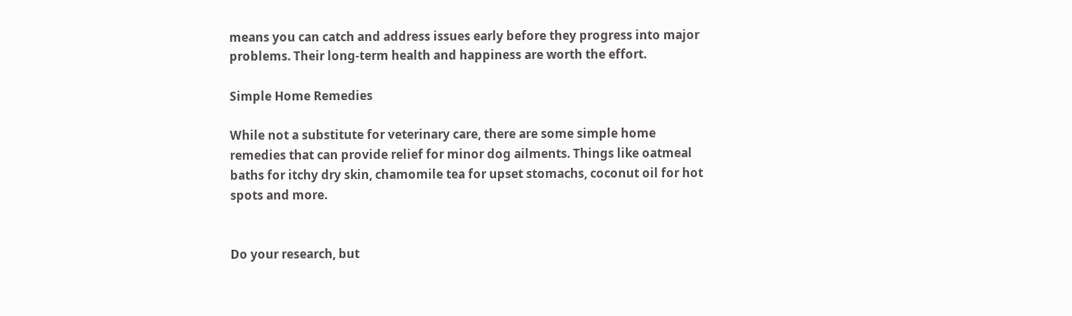means you can catch and address issues early before they progress into major problems. Their long-term health and happiness are worth the effort.

Simple Home Remedies

While not a substitute for veterinary care, there are some simple home remedies that can provide relief for minor dog ailments. Things like oatmeal baths for itchy dry skin, chamomile tea for upset stomachs, coconut oil for hot spots and more.


Do your research, but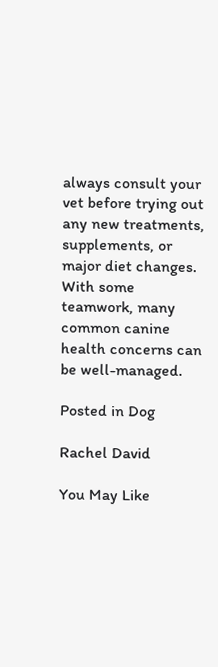always consult your vet before trying out any new treatments, supplements, or major diet changes. With some teamwork, many common canine health concerns can be well-managed.

Posted in Dog

Rachel David

You May Like